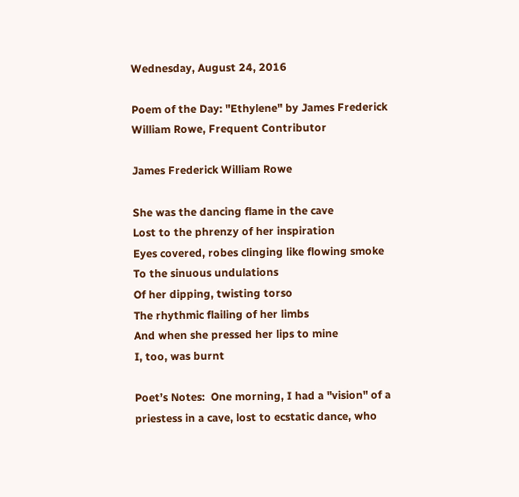Wednesday, August 24, 2016

Poem of the Day: "Ethylene" by James Frederick William Rowe, Frequent Contributor

James Frederick William Rowe

She was the dancing flame in the cave
Lost to the phrenzy of her inspiration
Eyes covered, robes clinging like flowing smoke
To the sinuous undulations
Of her dipping, twisting torso
The rhythmic flailing of her limbs
And when she pressed her lips to mine
I, too, was burnt

Poet’s Notes:  One morning, I had a "vision" of a priestess in a cave, lost to ecstatic dance, who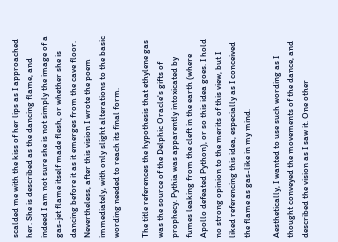scalded me with the kiss of her lips as I approached her. She is described as the dancing flame, and indeed I am not sure she is not simply the image of a gas-jet flame itself made flesh, or whether she is dancing before it as it emerges from the cave floor. Nevertheless, after this vision I wrote the poem immediately, with only slight alterations to the basic wording needed to reach its final form.

The title references the hypothesis that ethylene gas was the source of the Delphic Oracle's gifts of prophecy. Pythia was apparently intoxicated by fumes leaking from the cleft in the earth (where Apollo defeated Python), or so this idea goes. I hold no strong opinion to the merits of this view, but I liked referencing this idea, especially as I conceived the flame as gas-like in my mind.

Aesthetically, I wanted to use such wording as I thought conveyed the movements of the dance, and described the vision as I saw it. One other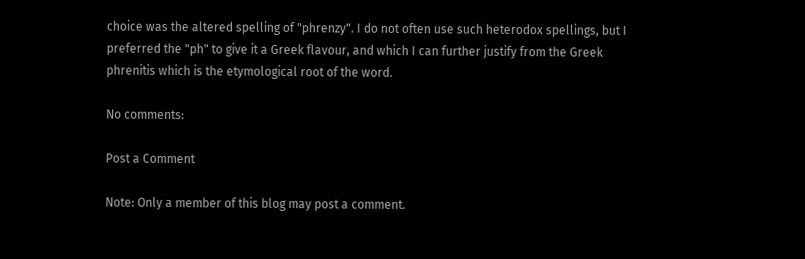choice was the altered spelling of "phrenzy". I do not often use such heterodox spellings, but I preferred the "ph" to give it a Greek flavour, and which I can further justify from the Greek phrenitis which is the etymological root of the word.

No comments:

Post a Comment

Note: Only a member of this blog may post a comment.